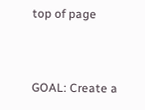top of page


GOAL: Create a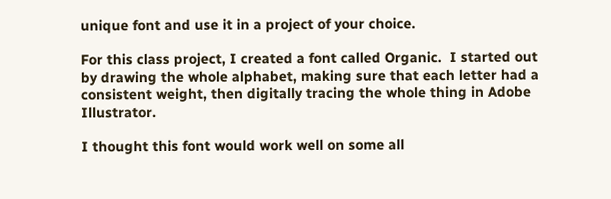unique font and use it in a project of your choice.

For this class project, I created a font called Organic.  I started out by drawing the whole alphabet, making sure that each letter had a consistent weight, then digitally tracing the whole thing in Adobe Illustrator.

I thought this font would work well on some all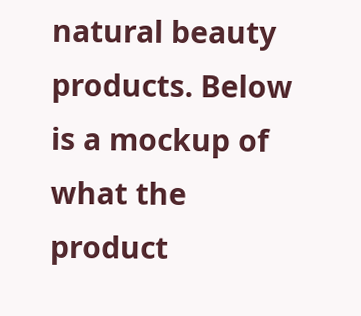natural beauty products. Below is a mockup of what the product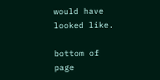would have looked like.

bottom of page